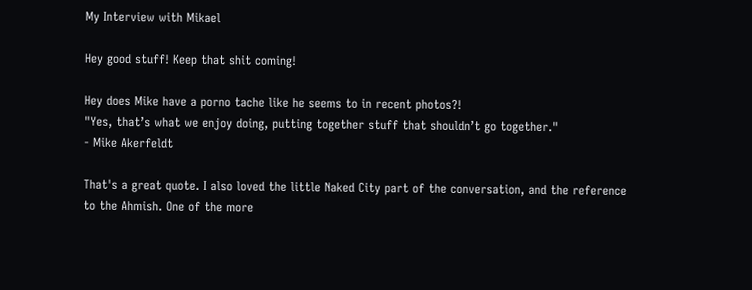My Interview with Mikael

Hey good stuff! Keep that shit coming!

Hey does Mike have a porno tache like he seems to in recent photos?!
"Yes, that’s what we enjoy doing, putting together stuff that shouldn’t go together."
- Mike Akerfeldt

That's a great quote. I also loved the little Naked City part of the conversation, and the reference to the Ahmish. One of the more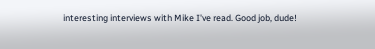interesting interviews with Mike I've read. Good job, dude!